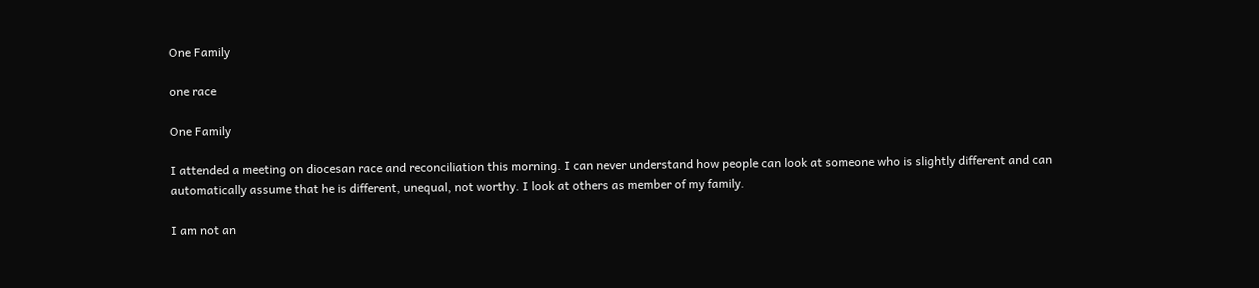One Family

one race

One Family

I attended a meeting on diocesan race and reconciliation this morning. I can never understand how people can look at someone who is slightly different and can automatically assume that he is different, unequal, not worthy. I look at others as member of my family.

I am not an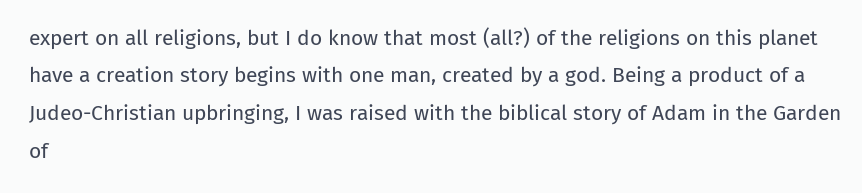expert on all religions, but I do know that most (all?) of the religions on this planet have a creation story begins with one man, created by a god. Being a product of a Judeo-Christian upbringing, I was raised with the biblical story of Adam in the Garden of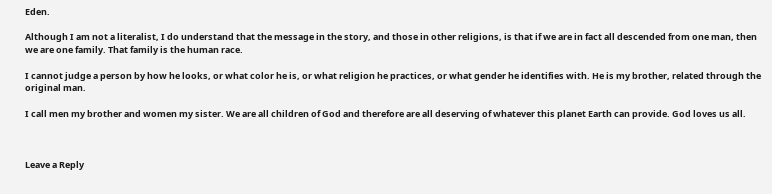Eden.

Although I am not a literalist, I do understand that the message in the story, and those in other religions, is that if we are in fact all descended from one man, then we are one family. That family is the human race.

I cannot judge a person by how he looks, or what color he is, or what religion he practices, or what gender he identifies with. He is my brother, related through the original man.

I call men my brother and women my sister. We are all children of God and therefore are all deserving of whatever this planet Earth can provide. God loves us all.



Leave a Reply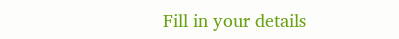Fill in your details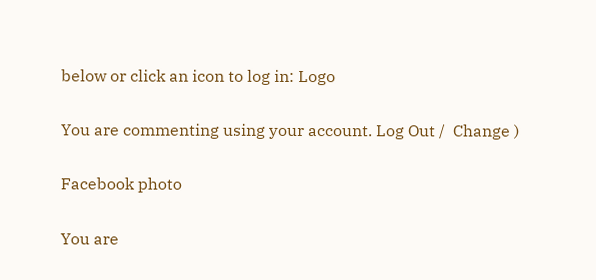below or click an icon to log in: Logo

You are commenting using your account. Log Out /  Change )

Facebook photo

You are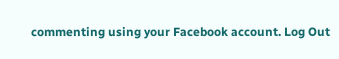commenting using your Facebook account. Log Out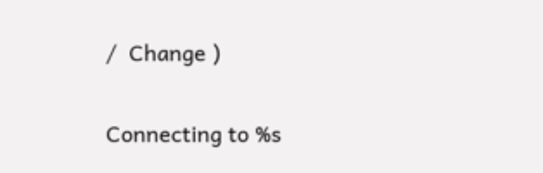/  Change )

Connecting to %s